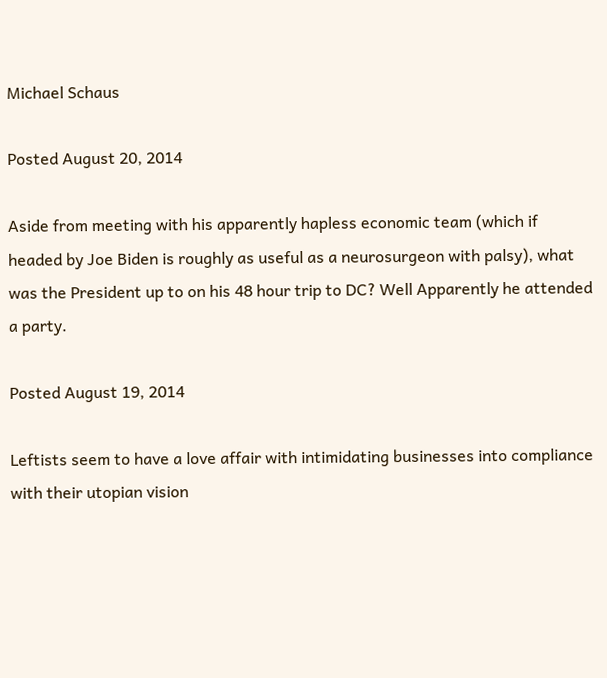Michael Schaus

Posted August 20, 2014

Aside from meeting with his apparently hapless economic team (which if headed by Joe Biden is roughly as useful as a neurosurgeon with palsy), what was the President up to on his 48 hour trip to DC? Well Apparently he attended a party.

Posted August 19, 2014

Leftists seem to have a love affair with intimidating businesses into compliance with their utopian vision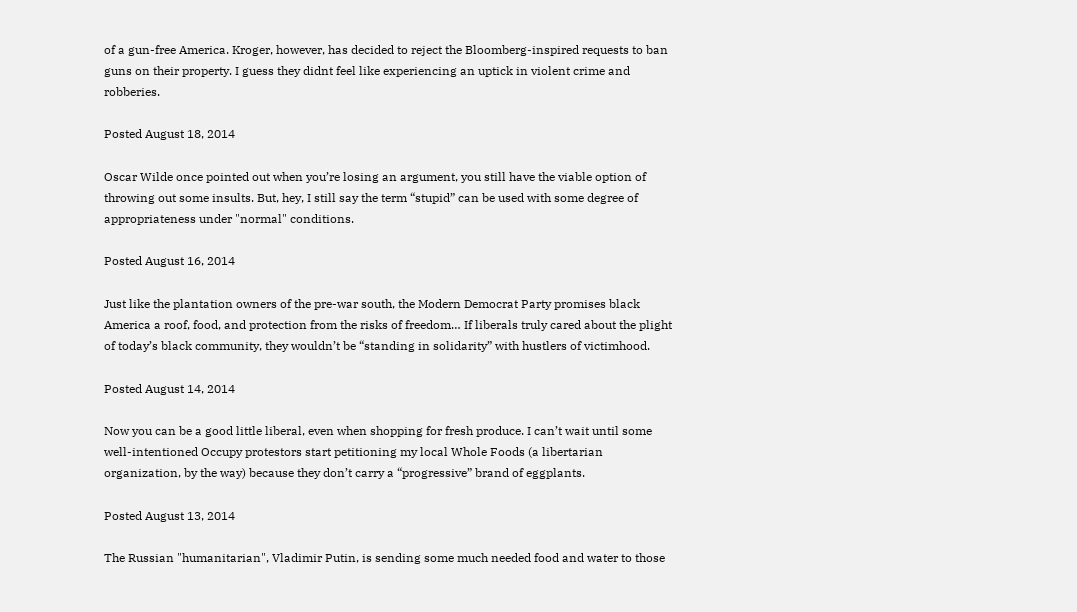of a gun-free America. Kroger, however, has decided to reject the Bloomberg-inspired requests to ban guns on their property. I guess they didnt feel like experiencing an uptick in violent crime and robberies.

Posted August 18, 2014

Oscar Wilde once pointed out when you’re losing an argument, you still have the viable option of throwing out some insults. But, hey, I still say the term “stupid” can be used with some degree of appropriateness under "normal" conditions.

Posted August 16, 2014

Just like the plantation owners of the pre-war south, the Modern Democrat Party promises black America a roof, food, and protection from the risks of freedom… If liberals truly cared about the plight of today’s black community, they wouldn’t be “standing in solidarity” with hustlers of victimhood.

Posted August 14, 2014

Now you can be a good little liberal, even when shopping for fresh produce. I can’t wait until some well-intentioned Occupy protestors start petitioning my local Whole Foods (a libertarian organization, by the way) because they don’t carry a “progressive” brand of eggplants.

Posted August 13, 2014

The Russian "humanitarian", Vladimir Putin, is sending some much needed food and water to those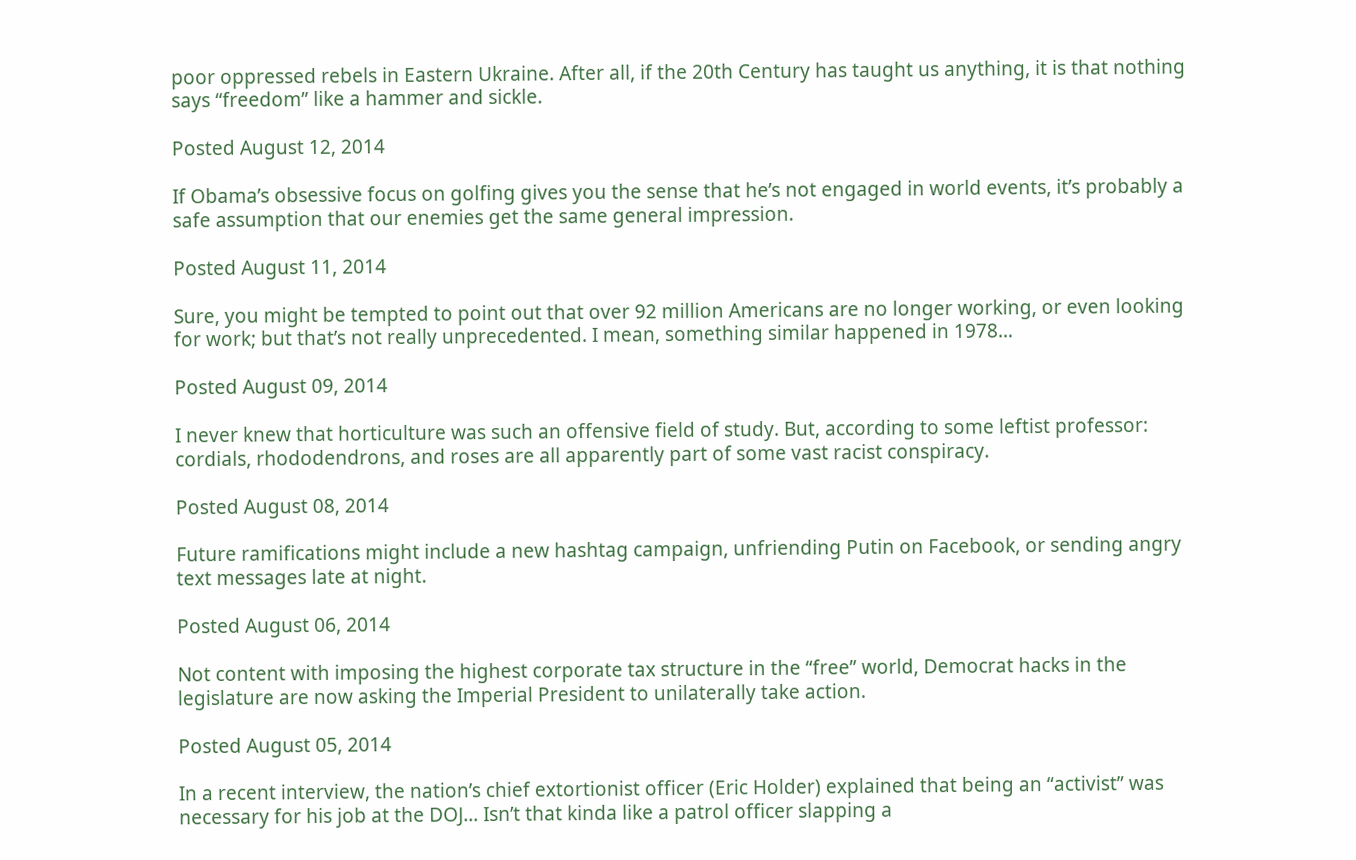poor oppressed rebels in Eastern Ukraine. After all, if the 20th Century has taught us anything, it is that nothing says “freedom” like a hammer and sickle.

Posted August 12, 2014

If Obama’s obsessive focus on golfing gives you the sense that he’s not engaged in world events, it’s probably a safe assumption that our enemies get the same general impression.

Posted August 11, 2014

Sure, you might be tempted to point out that over 92 million Americans are no longer working, or even looking for work; but that’s not really unprecedented. I mean, something similar happened in 1978…

Posted August 09, 2014

I never knew that horticulture was such an offensive field of study. But, according to some leftist professor: cordials, rhododendrons, and roses are all apparently part of some vast racist conspiracy.

Posted August 08, 2014

Future ramifications might include a new hashtag campaign, unfriending Putin on Facebook, or sending angry text messages late at night.

Posted August 06, 2014

Not content with imposing the highest corporate tax structure in the “free” world, Democrat hacks in the legislature are now asking the Imperial President to unilaterally take action.

Posted August 05, 2014

In a recent interview, the nation’s chief extortionist officer (Eric Holder) explained that being an “activist” was necessary for his job at the DOJ… Isn’t that kinda like a patrol officer slapping a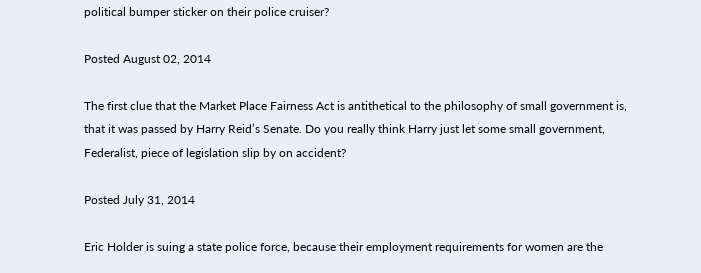political bumper sticker on their police cruiser?

Posted August 02, 2014

The first clue that the Market Place Fairness Act is antithetical to the philosophy of small government is, that it was passed by Harry Reid’s Senate. Do you really think Harry just let some small government, Federalist, piece of legislation slip by on accident?

Posted July 31, 2014

Eric Holder is suing a state police force, because their employment requirements for women are the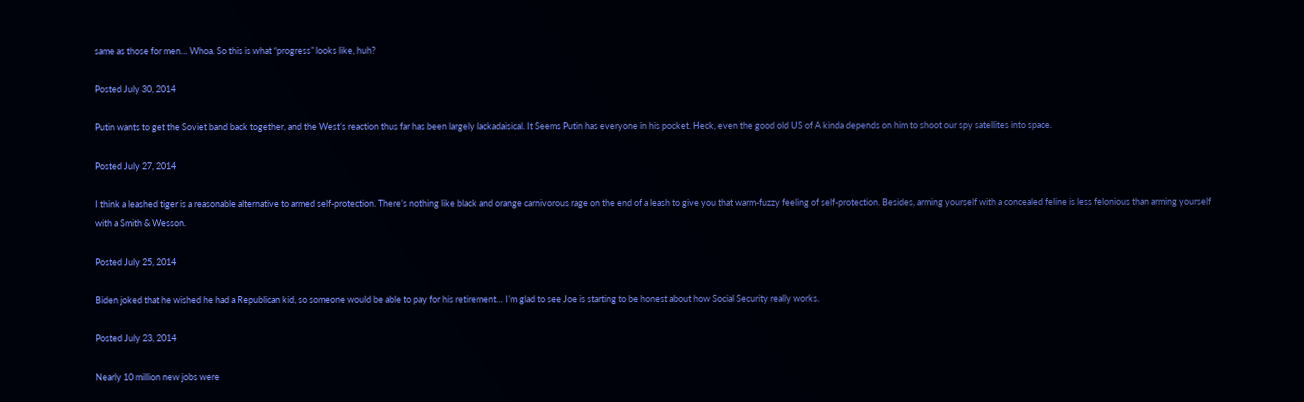same as those for men… Whoa. So this is what “progress” looks like, huh?

Posted July 30, 2014

Putin wants to get the Soviet band back together, and the West’s reaction thus far has been largely lackadaisical. It Seems Putin has everyone in his pocket. Heck, even the good old US of A kinda depends on him to shoot our spy satellites into space.

Posted July 27, 2014

I think a leashed tiger is a reasonable alternative to armed self-protection. There’s nothing like black and orange carnivorous rage on the end of a leash to give you that warm-fuzzy feeling of self-protection. Besides, arming yourself with a concealed feline is less felonious than arming yourself with a Smith & Wesson.

Posted July 25, 2014

Biden joked that he wished he had a Republican kid, so someone would be able to pay for his retirement… I’m glad to see Joe is starting to be honest about how Social Security really works.

Posted July 23, 2014

Nearly 10 million new jobs were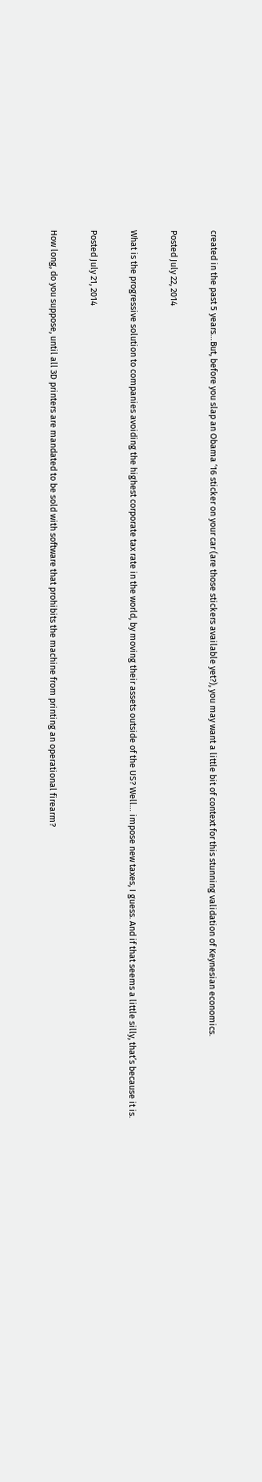created in the past 5 years…But, before you slap an Obama ‘16 sticker on your car (are those stickers available yet?), you may want a little bit of context for this stunning validation of Keynesian economics.

Posted July 22, 2014

What is the progressive solution to companies avoiding the highest corporate tax rate in the world, by moving their assets outside of the US? Well… impose new taxes, I guess. And if that seems a little silly, that’s because it is.

Posted July 21, 2014

How long, do you suppose, until all 3D printers are mandated to be sold with software that prohibits the machine from printing an operational firearm?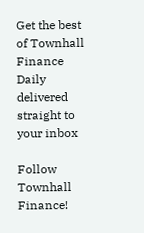Get the best of Townhall Finance Daily delivered straight to your inbox

Follow Townhall Finance!